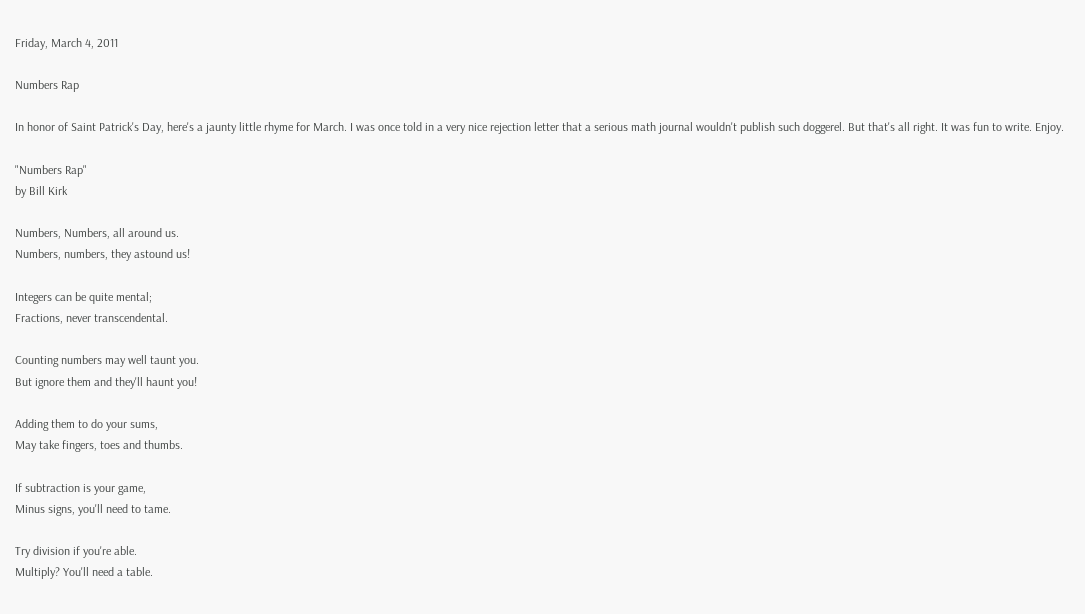Friday, March 4, 2011

Numbers Rap

In honor of Saint Patrick's Day, here's a jaunty little rhyme for March. I was once told in a very nice rejection letter that a serious math journal wouldn't publish such doggerel. But that's all right. It was fun to write. Enjoy.

"Numbers Rap"
by Bill Kirk

Numbers, Numbers, all around us.
Numbers, numbers, they astound us!

Integers can be quite mental;
Fractions, never transcendental.

Counting numbers may well taunt you.
But ignore them and they'll haunt you!

Adding them to do your sums,
May take fingers, toes and thumbs.

If subtraction is your game,
Minus signs, you'll need to tame.

Try division if you're able.
Multiply? You'll need a table.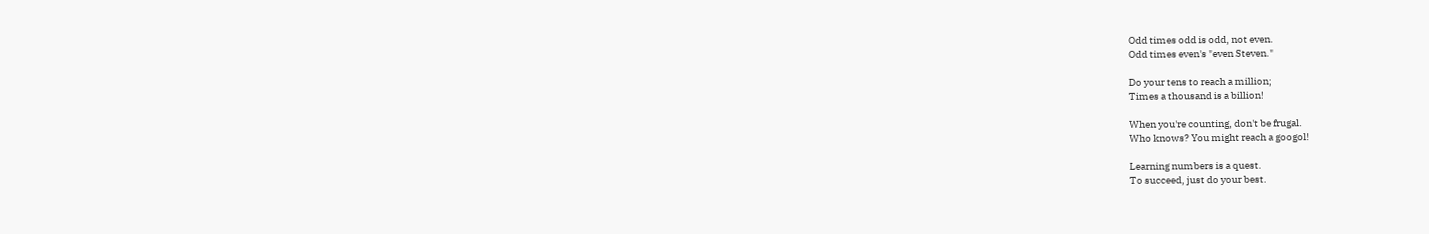Odd times odd is odd, not even.
Odd times even's "even Steven."

Do your tens to reach a million;
Times a thousand is a billion!

When you're counting, don't be frugal.
Who knows? You might reach a googol!

Learning numbers is a quest.
To succeed, just do your best.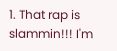1. That rap is slammin!!! I'm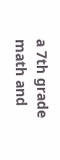a 7th grade math and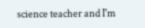science teacher and I'm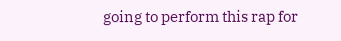going to perform this rap for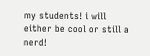my students! i will either be cool or still a nerd!